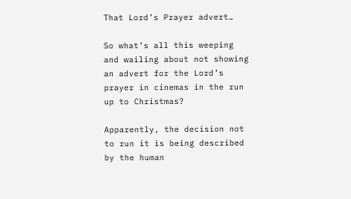That Lord’s Prayer advert…

So what’s all this weeping and wailing about not showing an advert for the Lord’s prayer in cinemas in the run up to Christmas?

Apparently, the decision not to run it is being described by the human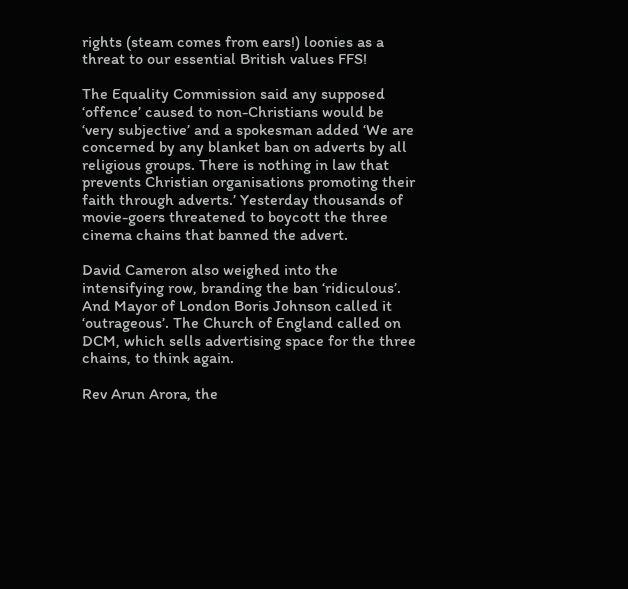rights (steam comes from ears!) loonies as a threat to our essential British values FFS!

The Equality Commission said any supposed ‘offence’ caused to non-Christians would be ‘very subjective’ and a spokesman added ‘We are concerned by any blanket ban on adverts by all religious groups. There is nothing in law that prevents Christian organisations promoting their faith through adverts.’ Yesterday thousands of movie-goers threatened to boycott the three cinema chains that banned the advert.

David Cameron also weighed into the intensifying row, branding the ban ‘ridiculous’. And Mayor of London Boris Johnson called it ‘outrageous’. The Church of England called on DCM, which sells advertising space for the three chains, to think again.

Rev Arun Arora, the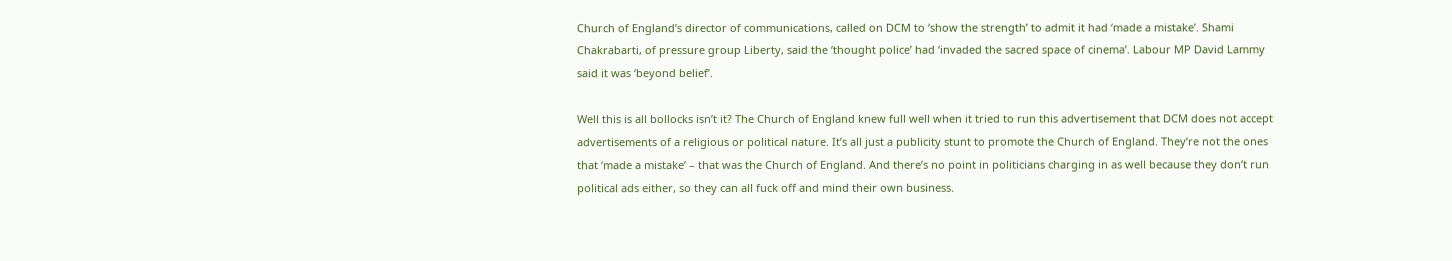Church of England’s director of communications, called on DCM to ‘show the strength’ to admit it had ‘made a mistake’. Shami Chakrabarti, of pressure group Liberty, said the ‘thought police’ had ‘invaded the sacred space of cinema’. Labour MP David Lammy said it was ‘beyond belief’.

Well this is all bollocks isn’t it? The Church of England knew full well when it tried to run this advertisement that DCM does not accept advertisements of a religious or political nature. It’s all just a publicity stunt to promote the Church of England. They’re not the ones that ‘made a mistake’ – that was the Church of England. And there’s no point in politicians charging in as well because they don’t run political ads either, so they can all fuck off and mind their own business.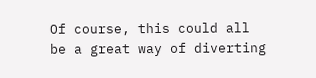Of course, this could all be a great way of diverting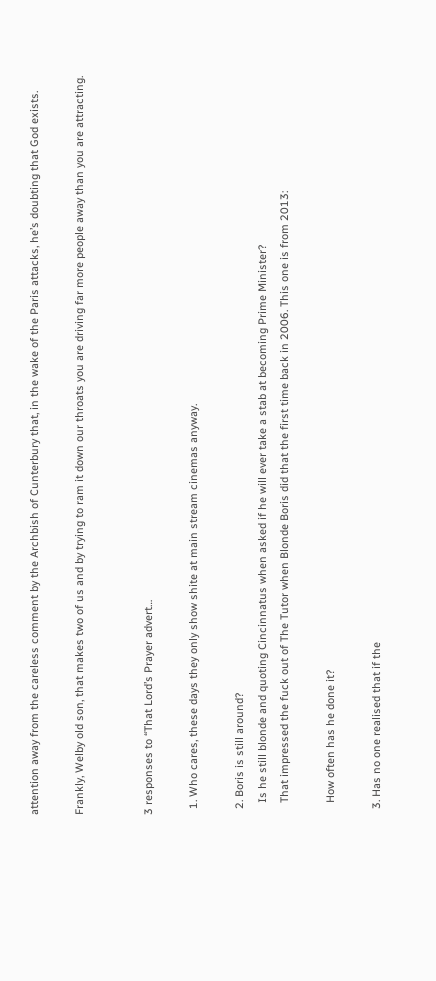attention away from the careless comment by the Archbish of Cunterbury that, in the wake of the Paris attacks, he’s doubting that God exists.

Frankly, Welby old son, that makes two of us and by trying to ram it down our throats you are driving far more people away than you are attracting.


3 responses to “That Lord’s Prayer advert…

  1. Who cares, these days they only show shite at main stream cinemas anyway.

  2. Boris is still around?
    Is he still blonde and quoting Cincinnatus when asked if he will ever take a stab at becoming Prime Minister?
    That impressed the fuck out of The Tutor when Blonde Boris did that the first time back in 2006. This one is from 2013:

    How often has he done it?

  3. Has no one realised that if the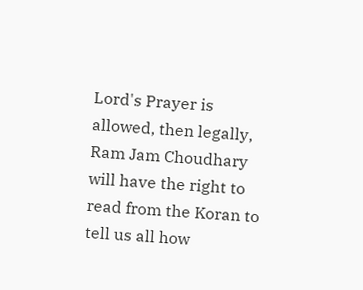Lord's Prayer is allowed, then legally, Ram Jam Choudhary will have the right to read from the Koran to tell us all how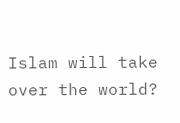Islam will take over the world?